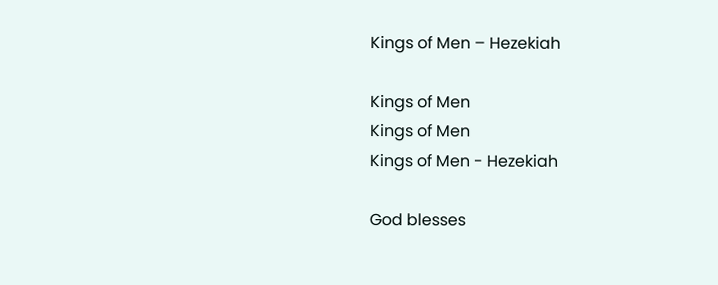Kings of Men – Hezekiah

Kings of Men
Kings of Men
Kings of Men - Hezekiah

God blesses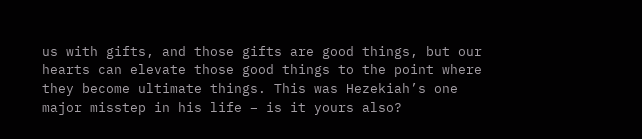us with gifts, and those gifts are good things, but our hearts can elevate those good things to the point where they become ultimate things. This was Hezekiah’s one major misstep in his life – is it yours also?